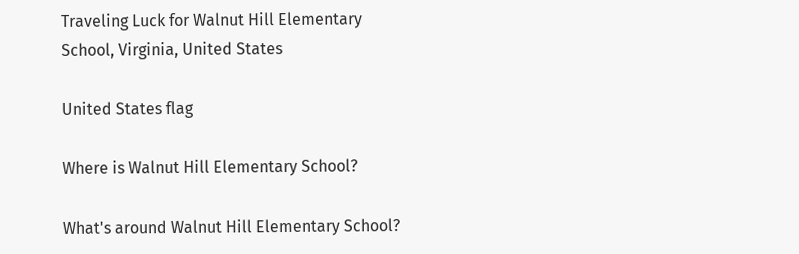Traveling Luck for Walnut Hill Elementary School, Virginia, United States

United States flag

Where is Walnut Hill Elementary School?

What's around Walnut Hill Elementary School?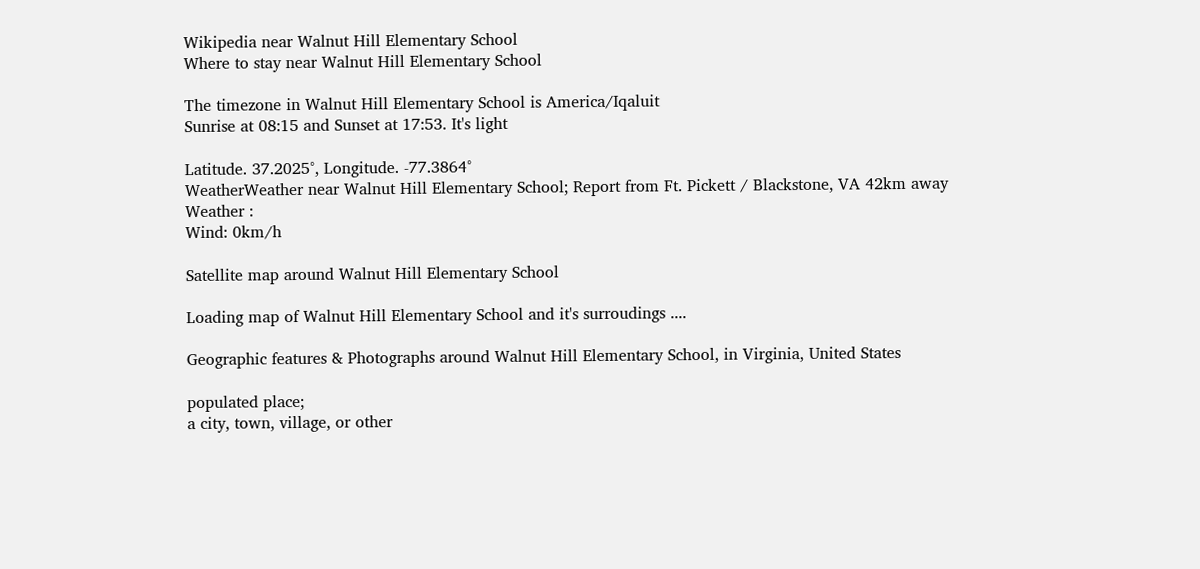Wikipedia near Walnut Hill Elementary School
Where to stay near Walnut Hill Elementary School

The timezone in Walnut Hill Elementary School is America/Iqaluit
Sunrise at 08:15 and Sunset at 17:53. It's light

Latitude. 37.2025°, Longitude. -77.3864°
WeatherWeather near Walnut Hill Elementary School; Report from Ft. Pickett / Blackstone, VA 42km away
Weather :
Wind: 0km/h

Satellite map around Walnut Hill Elementary School

Loading map of Walnut Hill Elementary School and it's surroudings ....

Geographic features & Photographs around Walnut Hill Elementary School, in Virginia, United States

populated place;
a city, town, village, or other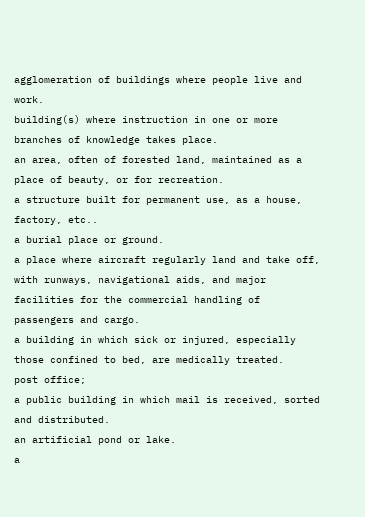agglomeration of buildings where people live and work.
building(s) where instruction in one or more branches of knowledge takes place.
an area, often of forested land, maintained as a place of beauty, or for recreation.
a structure built for permanent use, as a house, factory, etc..
a burial place or ground.
a place where aircraft regularly land and take off, with runways, navigational aids, and major facilities for the commercial handling of passengers and cargo.
a building in which sick or injured, especially those confined to bed, are medically treated.
post office;
a public building in which mail is received, sorted and distributed.
an artificial pond or lake.
a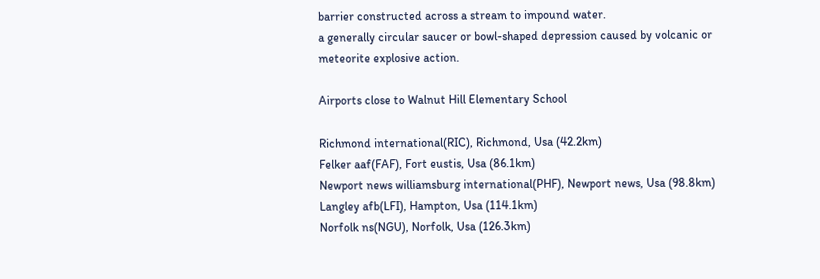barrier constructed across a stream to impound water.
a generally circular saucer or bowl-shaped depression caused by volcanic or meteorite explosive action.

Airports close to Walnut Hill Elementary School

Richmond international(RIC), Richmond, Usa (42.2km)
Felker aaf(FAF), Fort eustis, Usa (86.1km)
Newport news williamsburg international(PHF), Newport news, Usa (98.8km)
Langley afb(LFI), Hampton, Usa (114.1km)
Norfolk ns(NGU), Norfolk, Usa (126.3km)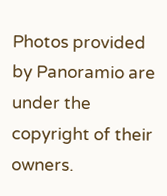Photos provided by Panoramio are under the copyright of their owners.